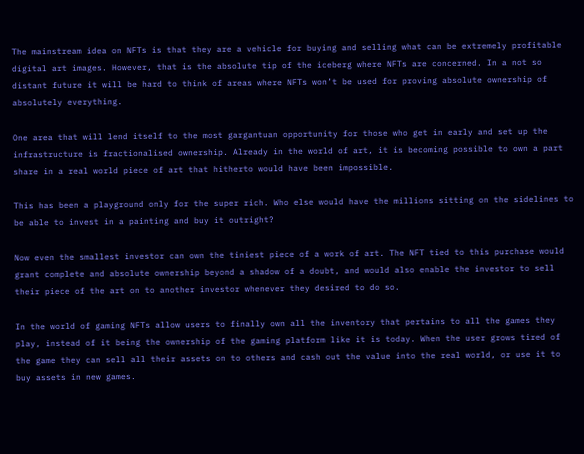The mainstream idea on NFTs is that they are a vehicle for buying and selling what can be extremely profitable digital art images. However, that is the absolute tip of the iceberg where NFTs are concerned. In a not so distant future it will be hard to think of areas where NFTs won’t be used for proving absolute ownership of absolutely everything.

One area that will lend itself to the most gargantuan opportunity for those who get in early and set up the infrastructure is fractionalised ownership. Already in the world of art, it is becoming possible to own a part share in a real world piece of art that hitherto would have been impossible.

This has been a playground only for the super rich. Who else would have the millions sitting on the sidelines to be able to invest in a painting and buy it outright?

Now even the smallest investor can own the tiniest piece of a work of art. The NFT tied to this purchase would grant complete and absolute ownership beyond a shadow of a doubt, and would also enable the investor to sell their piece of the art on to another investor whenever they desired to do so.

In the world of gaming NFTs allow users to finally own all the inventory that pertains to all the games they play, instead of it being the ownership of the gaming platform like it is today. When the user grows tired of the game they can sell all their assets on to others and cash out the value into the real world, or use it to buy assets in new games.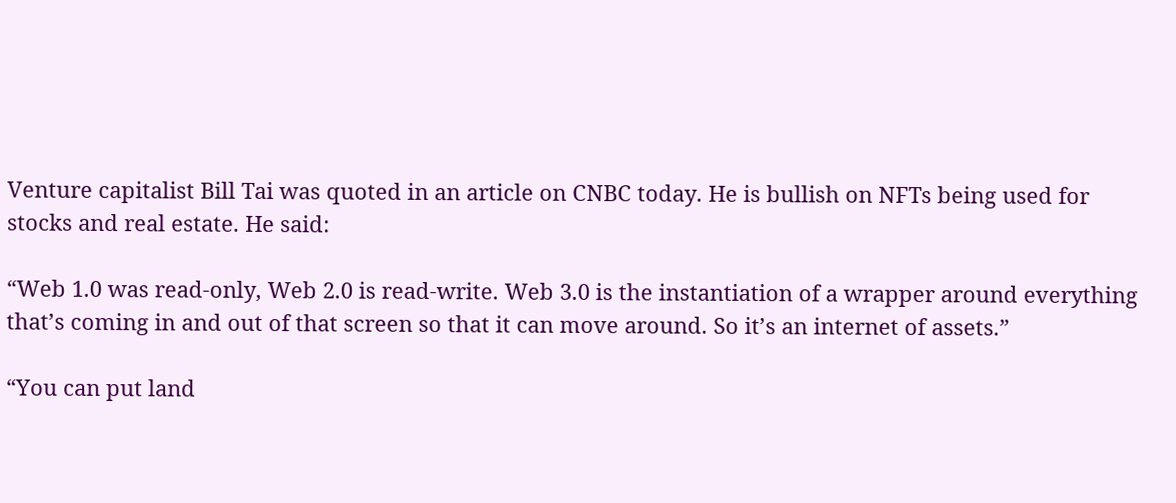Venture capitalist Bill Tai was quoted in an article on CNBC today. He is bullish on NFTs being used for stocks and real estate. He said:

“Web 1.0 was read-only, Web 2.0 is read-write. Web 3.0 is the instantiation of a wrapper around everything that’s coming in and out of that screen so that it can move around. So it’s an internet of assets.”

“You can put land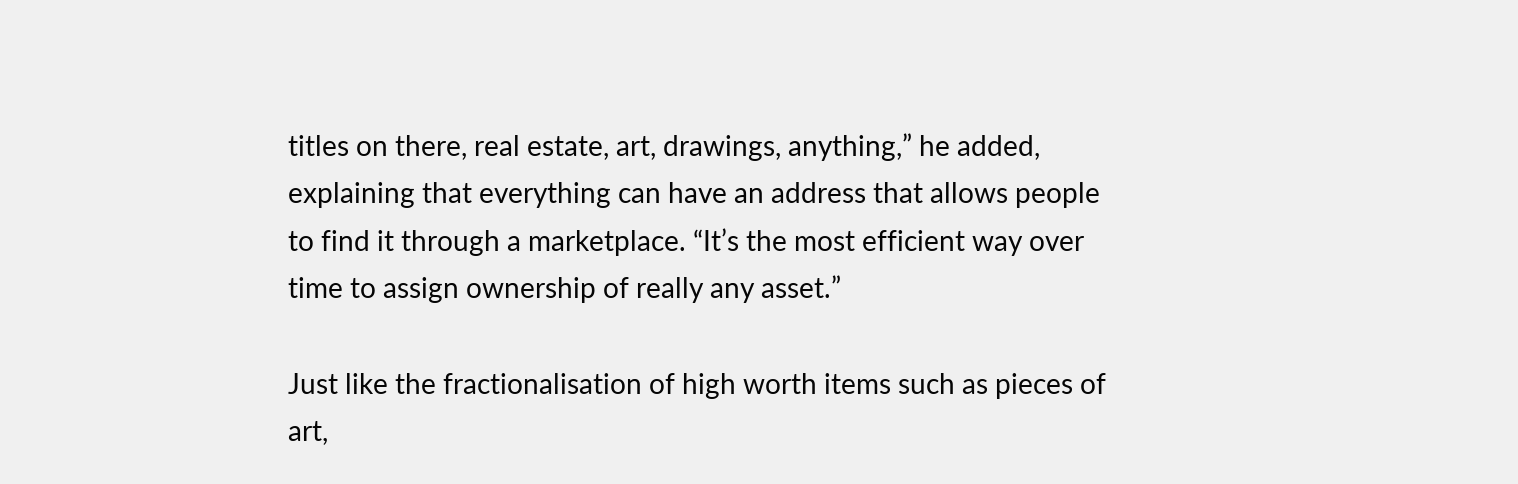titles on there, real estate, art, drawings, anything,” he added, explaining that everything can have an address that allows people to find it through a marketplace. “It’s the most efficient way over time to assign ownership of really any asset.”

Just like the fractionalisation of high worth items such as pieces of art,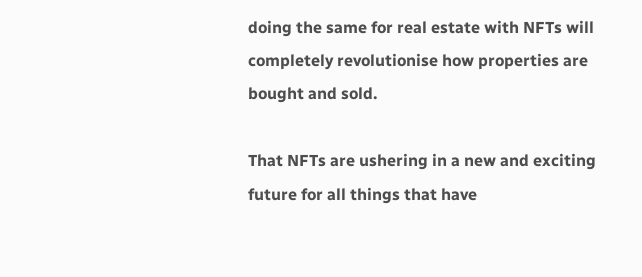doing the same for real estate with NFTs will completely revolutionise how properties are bought and sold.

That NFTs are ushering in a new and exciting future for all things that have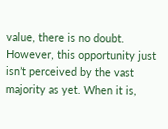value, there is no doubt. However, this opportunity just isn’t perceived by the vast majority as yet. When it is,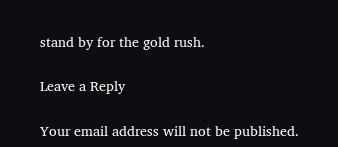stand by for the gold rush.

Leave a Reply

Your email address will not be published.